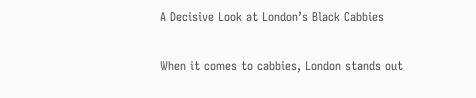A Decisive Look at London’s Black Cabbies

When it comes to cabbies, London stands out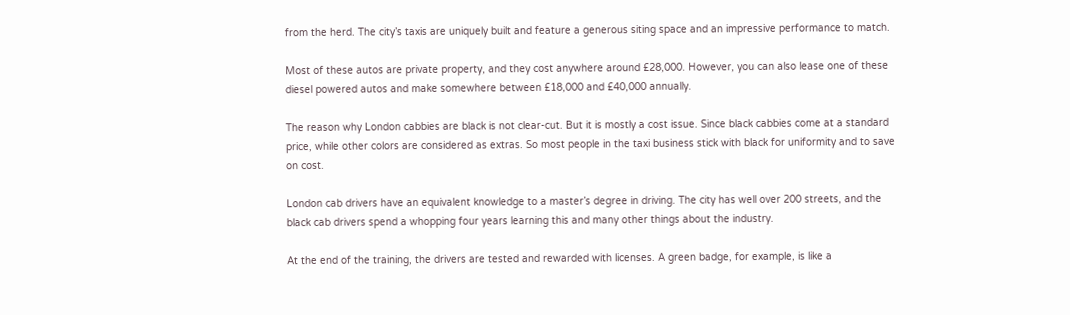from the herd. The city’s taxis are uniquely built and feature a generous siting space and an impressive performance to match.

Most of these autos are private property, and they cost anywhere around £28,000. However, you can also lease one of these diesel powered autos and make somewhere between £18,000 and £40,000 annually.

The reason why London cabbies are black is not clear-cut. But it is mostly a cost issue. Since black cabbies come at a standard price, while other colors are considered as extras. So most people in the taxi business stick with black for uniformity and to save on cost.

London cab drivers have an equivalent knowledge to a master’s degree in driving. The city has well over 200 streets, and the black cab drivers spend a whopping four years learning this and many other things about the industry.

At the end of the training, the drivers are tested and rewarded with licenses. A green badge, for example, is like a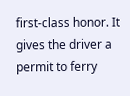first-class honor. It gives the driver a permit to ferry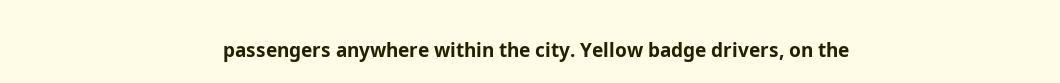passengers anywhere within the city. Yellow badge drivers, on the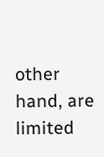other hand, are limited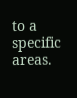to a specific areas.